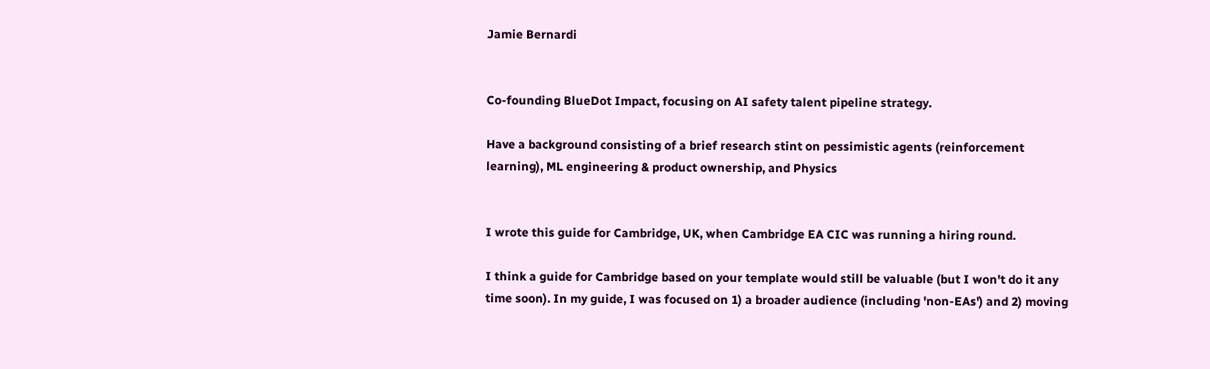Jamie Bernardi


Co-founding BlueDot Impact, focusing on AI safety talent pipeline strategy.

Have a background consisting of a brief research stint on pessimistic agents (reinforcement learning), ML engineering & product ownership, and Physics


I wrote this guide for Cambridge, UK, when Cambridge EA CIC was running a hiring round.

I think a guide for Cambridge based on your template would still be valuable (but I won't do it any time soon). In my guide, I was focused on 1) a broader audience (including 'non-EAs') and 2) moving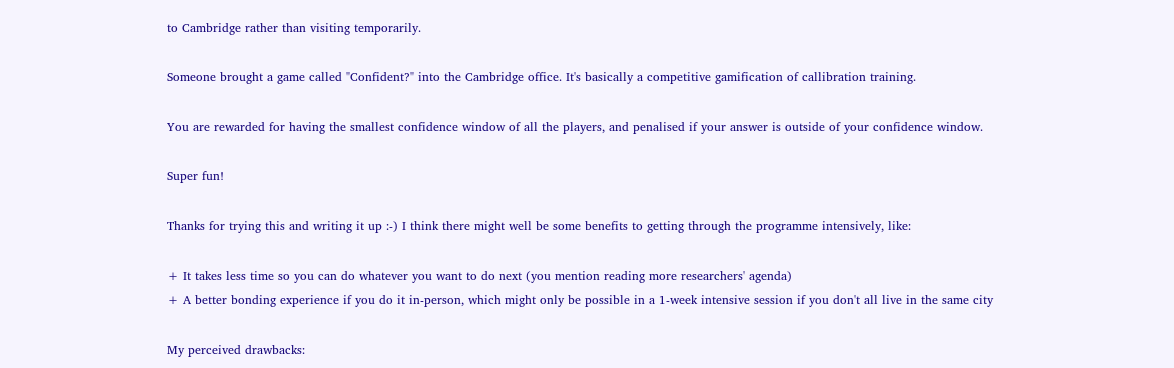to Cambridge rather than visiting temporarily.

Someone brought a game called "Confident?" into the Cambridge office. It's basically a competitive gamification of callibration training.

You are rewarded for having the smallest confidence window of all the players, and penalised if your answer is outside of your confidence window.

Super fun!

Thanks for trying this and writing it up :-) I think there might well be some benefits to getting through the programme intensively, like:

+ It takes less time so you can do whatever you want to do next (you mention reading more researchers' agenda)
+ A better bonding experience if you do it in-person, which might only be possible in a 1-week intensive session if you don't all live in the same city

My perceived drawbacks: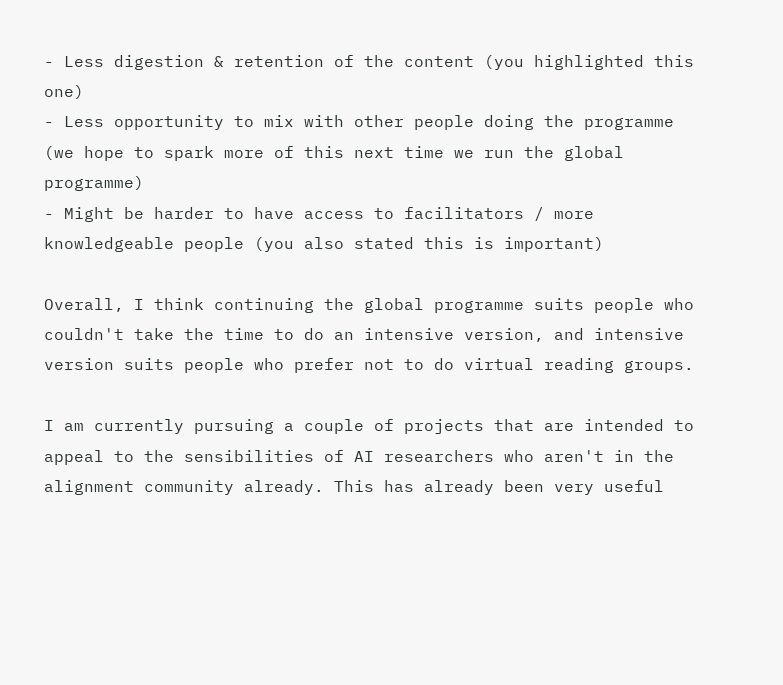- Less digestion & retention of the content (you highlighted this one)
- Less opportunity to mix with other people doing the programme (we hope to spark more of this next time we run the global programme)
- Might be harder to have access to facilitators / more knowledgeable people (you also stated this is important)

Overall, I think continuing the global programme suits people who couldn't take the time to do an intensive version, and intensive version suits people who prefer not to do virtual reading groups.

I am currently pursuing a couple of projects that are intended to appeal to the sensibilities of AI researchers who aren't in the alignment community already. This has already been very useful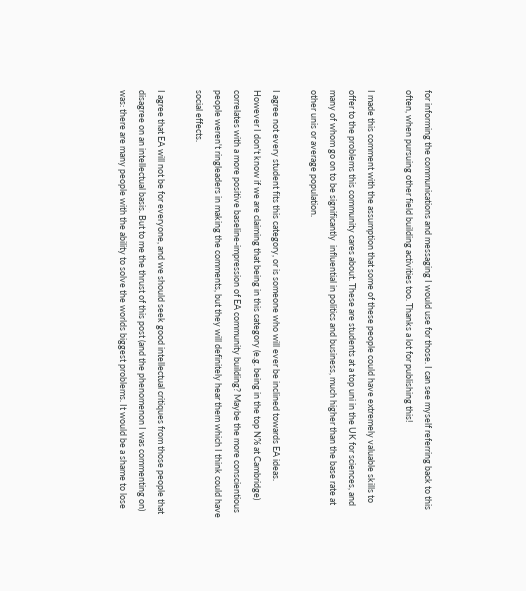for informing the communications and messaging I would use for those. I can see myself referring back to this often, when pursuing other field building activities too. Thanks a lot for publishing this!

I made this comment with the assumption that some of these people could have extremely valuable skills to offer to the problems this community cares about. These are students at a top uni in the UK for sciences, and many of whom go on to be significantly  influential in politics and business, much higher than the base rate at other unis or average population.

I agree not every student fits this category, or is someone who will ever be inclined towards EA ideas. However I don't know if we are claiming that being in this category (e.g. being in the top N% at Cambridge) correlates with a more positive baseline-impression of EA community building? Maybe the more conscientious people weren't ringleaders in making the comments, but they will definitely hear them which I think could have social effects.

I agree that EA will not be for everyone, and we should seek good intellectual critiques from those people that disagree on an intellectual basis. But to me the thrust of this post (and the phenomenon I was commenting on) was: there are many people with the ability to solve the worlds biggest problems. It would be a shame to lose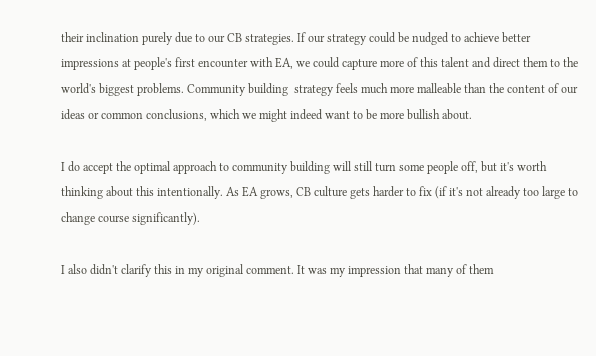their inclination purely due to our CB strategies. If our strategy could be nudged to achieve better impressions at people's first encounter with EA, we could capture more of this talent and direct them to the world's biggest problems. Community building  strategy feels much more malleable than the content of our ideas or common conclusions, which we might indeed want to be more bullish about.

I do accept the optimal approach to community building will still turn some people off, but it's worth thinking about this intentionally. As EA grows, CB culture gets harder to fix (if it's not already too large to change course significantly).

I also didn't clarify this in my original comment. It was my impression that many of them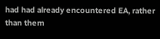had had already encountered EA, rather than them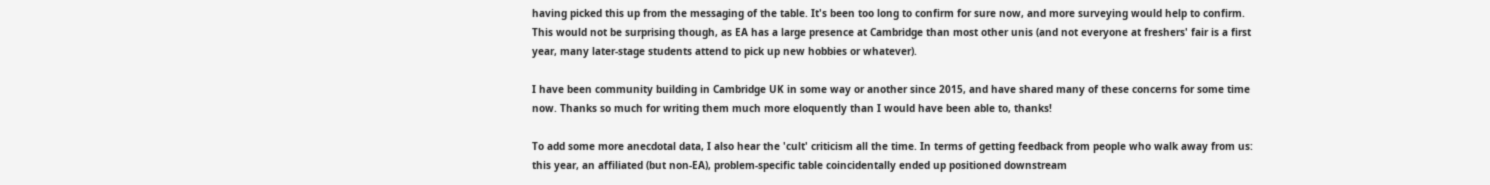having picked this up from the messaging of the table. It's been too long to confirm for sure now, and more surveying would help to confirm. This would not be surprising though, as EA has a large presence at Cambridge than most other unis (and not everyone at freshers' fair is a first year, many later-stage students attend to pick up new hobbies or whatever).

I have been community building in Cambridge UK in some way or another since 2015, and have shared many of these concerns for some time now. Thanks so much for writing them much more eloquently than I would have been able to, thanks!

To add some more anecdotal data, I also hear the 'cult' criticism all the time. In terms of getting feedback from people who walk away from us: this year, an affiliated (but non-EA), problem-specific table coincidentally ended up positioned downstream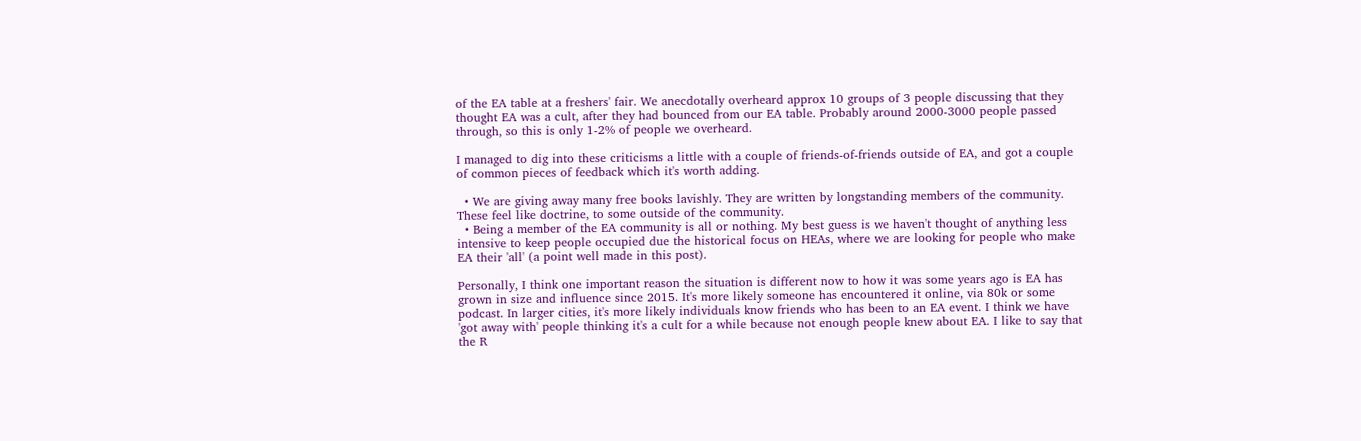of the EA table at a freshers' fair. We anecdotally overheard approx 10 groups of 3 people discussing that they thought EA was a cult, after they had bounced from our EA table. Probably around 2000-3000 people passed through, so this is only 1-2% of people we overheard.

I managed to dig into these criticisms a little with a couple of friends-of-friends outside of EA, and got a couple of common pieces of feedback which it's worth adding.

  • We are giving away many free books lavishly. They are written by longstanding members of the community. These feel like doctrine, to some outside of the community.
  • Being a member of the EA community is all or nothing. My best guess is we haven't thought of anything less intensive to keep people occupied due the historical focus on HEAs, where we are looking for people who make EA their 'all' (a point well made in this post).

Personally, I think one important reason the situation is different now to how it was some years ago is EA has grown in size and influence since 2015. It's more likely someone has encountered it online, via 80k or some podcast. In larger cities, it's more likely individuals know friends who has been to an EA event. I think we have 'got away with' people thinking it's a cult for a while because not enough people knew about EA. I like to say that the R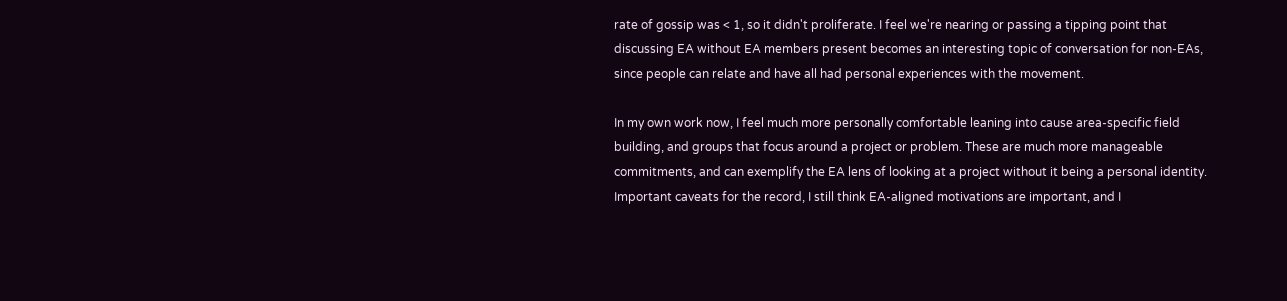rate of gossip was < 1, so it didn't proliferate. I feel we're nearing or passing a tipping point that discussing EA without EA members present becomes an interesting topic of conversation for non-EAs, since people can relate and have all had personal experiences with the movement.

In my own work now, I feel much more personally comfortable leaning into cause area-specific field building, and groups that focus around a project or problem. These are much more manageable commitments, and can exemplify the EA lens of looking at a project without it being a personal identity. Important caveats for the record, I still think EA-aligned motivations are important, and I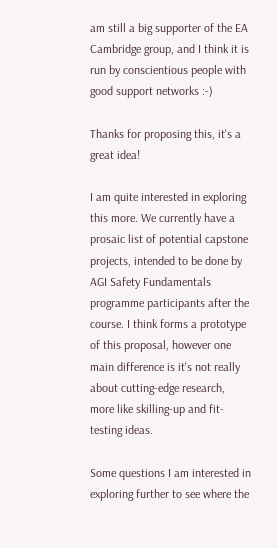am still a big supporter of the EA Cambridge group, and I think it is run by conscientious people with good support networks :-)

Thanks for proposing this, it's a great idea!

I am quite interested in exploring this more. We currently have a prosaic list of potential capstone projects, intended to be done by AGI Safety Fundamentals programme participants after the course. I think forms a prototype of this proposal, however one main difference is it's not really about cutting-edge research, more like skilling-up and fit-testing ideas.

Some questions I am interested in exploring further to see where the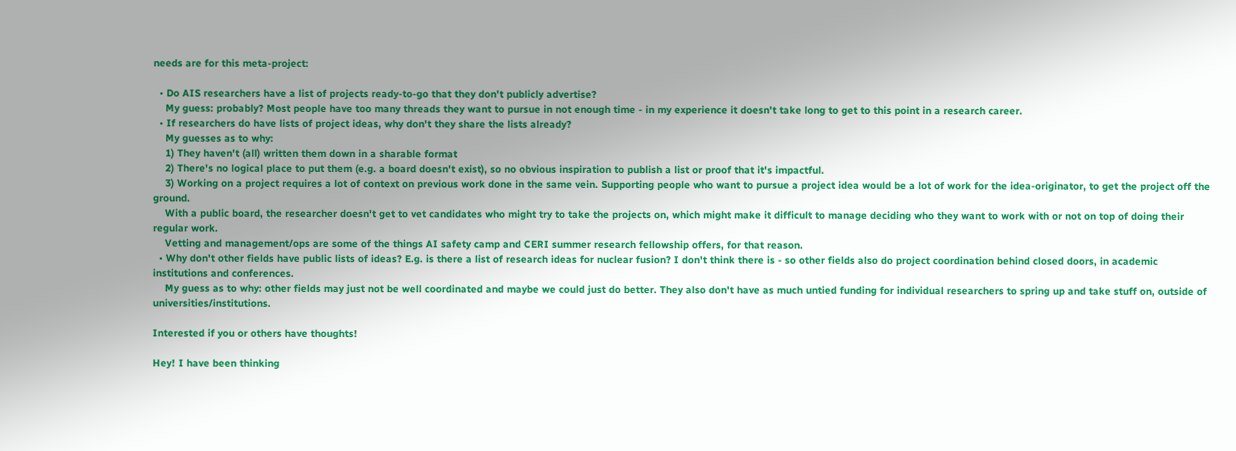needs are for this meta-project:

  • Do AIS researchers have a list of projects ready-to-go that they don't publicly advertise?
    My guess: probably? Most people have too many threads they want to pursue in not enough time - in my experience it doesn't take long to get to this point in a research career.
  • If researchers do have lists of project ideas, why don't they share the lists already?
    My guesses as to why:
    1) They haven't (all) written them down in a sharable format
    2) There's no logical place to put them (e.g. a board doesn't exist), so no obvious inspiration to publish a list or proof that it's impactful.
    3) Working on a project requires a lot of context on previous work done in the same vein. Supporting people who want to pursue a project idea would be a lot of work for the idea-originator, to get the project off the ground.
    With a public board, the researcher doesn't get to vet candidates who might try to take the projects on, which might make it difficult to manage deciding who they want to work with or not on top of doing their regular work.
    Vetting and management/ops are some of the things AI safety camp and CERI summer research fellowship offers, for that reason.
  • Why don't other fields have public lists of ideas? E.g. is there a list of research ideas for nuclear fusion? I don't think there is - so other fields also do project coordination behind closed doors, in academic institutions and conferences.
    My guess as to why: other fields may just not be well coordinated and maybe we could just do better. They also don't have as much untied funding for individual researchers to spring up and take stuff on, outside of universities/institutions.

Interested if you or others have thoughts!

Hey! I have been thinking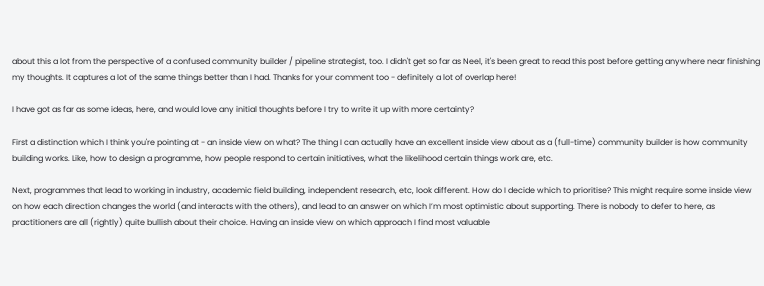about this a lot from the perspective of a confused community builder / pipeline strategist, too. I didn't get so far as Neel, it's been great to read this post before getting anywhere near finishing my thoughts. It captures a lot of the same things better than I had. Thanks for your comment too - definitely a lot of overlap here!

I have got as far as some ideas, here, and would love any initial thoughts before I try to write it up with more certainty?

First a distinction which I think you're pointing at - an inside view on what? The thing I can actually have an excellent inside view about as a (full-time) community builder is how community building works. Like, how to design a programme, how people respond to certain initiatives, what the likelihood certain things work are, etc.

Next, programmes that lead to working in industry, academic field building, independent research, etc, look different. How do I decide which to prioritise? This might require some inside view on how each direction changes the world (and interacts with the others), and lead to an answer on which I’m most optimistic about supporting. There is nobody to defer to here, as practitioners are all (rightly) quite bullish about their choice. Having an inside view on which approach I find most valuable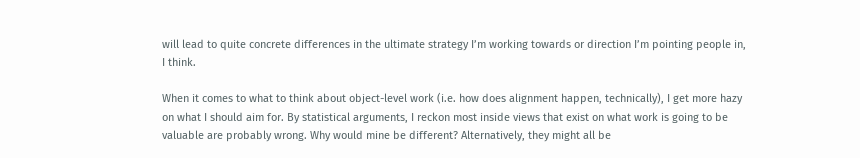will lead to quite concrete differences in the ultimate strategy I’m working towards or direction I’m pointing people in, I think.

When it comes to what to think about object-level work (i.e. how does alignment happen, technically), I get more hazy on what I should aim for. By statistical arguments, I reckon most inside views that exist on what work is going to be valuable are probably wrong. Why would mine be different? Alternatively, they might all be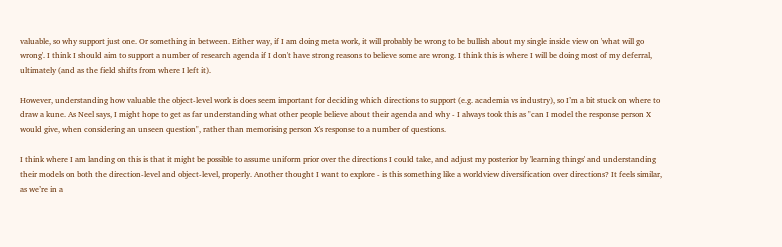valuable, so why support just one. Or something in between. Either way, if I am doing meta work, it will probably be wrong to be bullish about my single inside view on 'what will go wrong'. I think I should aim to support a number of research agenda if I don't have strong reasons to believe some are wrong. I think this is where I will be doing most of my deferral, ultimately (and as the field shifts from where I left it).

However, understanding how valuable the object-level work is does seem important for deciding which directions to support (e.g. academia vs industry), so I’m a bit stuck on where to draw a kune. As Neel says, I might hope to get as far understanding what other people believe about their agenda and why - I always took this as "can I model the response person X would give, when considering an unseen question", rather than memorising person X's response to a number of questions.

I think where I am landing on this is that it might be possible to assume uniform prior over the directions I could take, and adjust my posterior by 'learning things' and understanding their models on both the direction-level and object-level, properly. Another thought I want to explore - is this something like a worldview diversification over directions? It feels similar, as we’re in a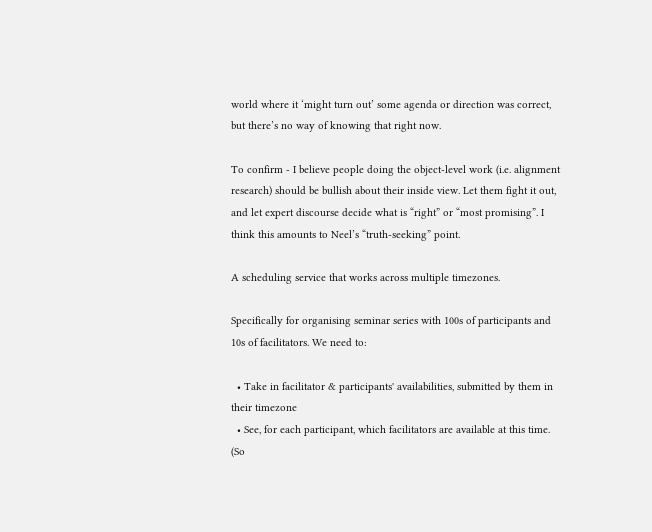world where it ‘might turn out’ some agenda or direction was correct, but there’s no way of knowing that right now.

To confirm - I believe people doing the object-level work (i.e. alignment research) should be bullish about their inside view. Let them fight it out, and let expert discourse decide what is “right” or “most promising”. I think this amounts to Neel’s “truth-seeking” point.

A scheduling service that works across multiple timezones.

Specifically for organising seminar series with 100s of participants and 10s of facilitators. We need to:

  • Take in facilitator & participants' availabilities, submitted by them in their timezone
  • See, for each participant, which facilitators are available at this time. (So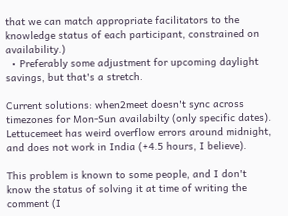that we can match appropriate facilitators to the knowledge status of each participant, constrained on availability.)
  • Preferably some adjustment for upcoming daylight savings, but that's a stretch.

Current solutions: when2meet doesn't sync across timezones for Mon-Sun availabilty (only specific dates). Lettucemeet has weird overflow errors around midnight, and does not work in India (+4.5 hours, I believe).

This problem is known to some people, and I don't know the status of solving it at time of writing the comment (I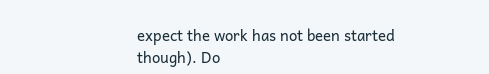expect the work has not been started though). Do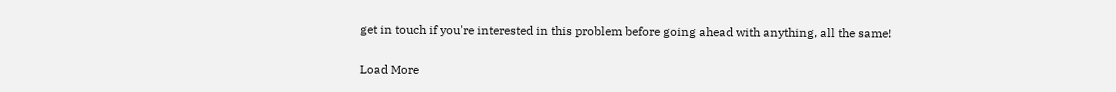get in touch if you're interested in this problem before going ahead with anything, all the same!

Load More